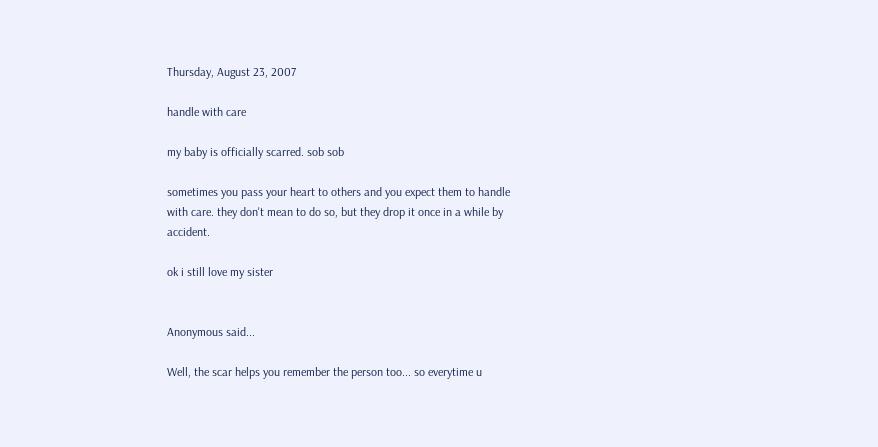Thursday, August 23, 2007

handle with care

my baby is officially scarred. sob sob

sometimes you pass your heart to others and you expect them to handle with care. they don't mean to do so, but they drop it once in a while by accident.

ok i still love my sister


Anonymous said...

Well, the scar helps you remember the person too... so everytime u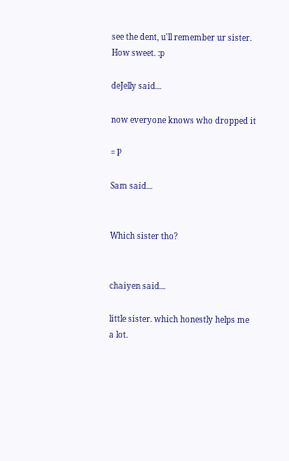see the dent, u'll remember ur sister. How sweet. :p

deJelly said...

now everyone knows who dropped it

= P

Sam said...


Which sister tho?


chaiyen said...

little sister. which honestly helps me a lot.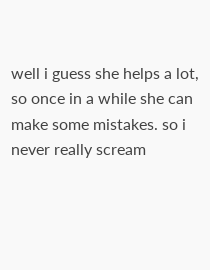well i guess she helps a lot, so once in a while she can make some mistakes. so i never really scream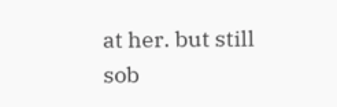at her. but still sob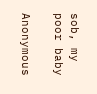sob, my poor baby

Anonymous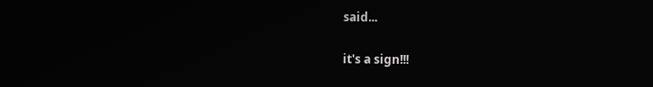said...

it's a sign!!!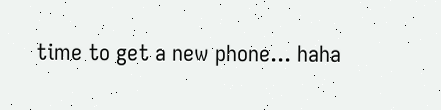time to get a new phone... haha